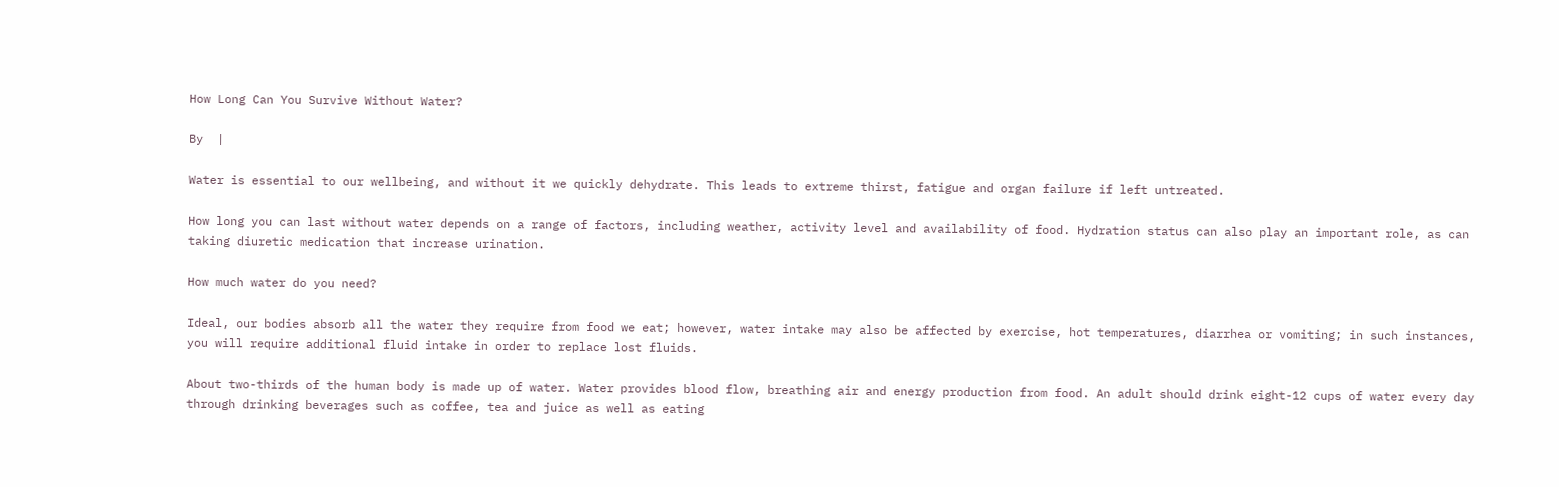How Long Can You Survive Without Water?

By  |

Water is essential to our wellbeing, and without it we quickly dehydrate. This leads to extreme thirst, fatigue and organ failure if left untreated.

How long you can last without water depends on a range of factors, including weather, activity level and availability of food. Hydration status can also play an important role, as can taking diuretic medication that increase urination.

How much water do you need?

Ideal, our bodies absorb all the water they require from food we eat; however, water intake may also be affected by exercise, hot temperatures, diarrhea or vomiting; in such instances, you will require additional fluid intake in order to replace lost fluids.

About two-thirds of the human body is made up of water. Water provides blood flow, breathing air and energy production from food. An adult should drink eight-12 cups of water every day through drinking beverages such as coffee, tea and juice as well as eating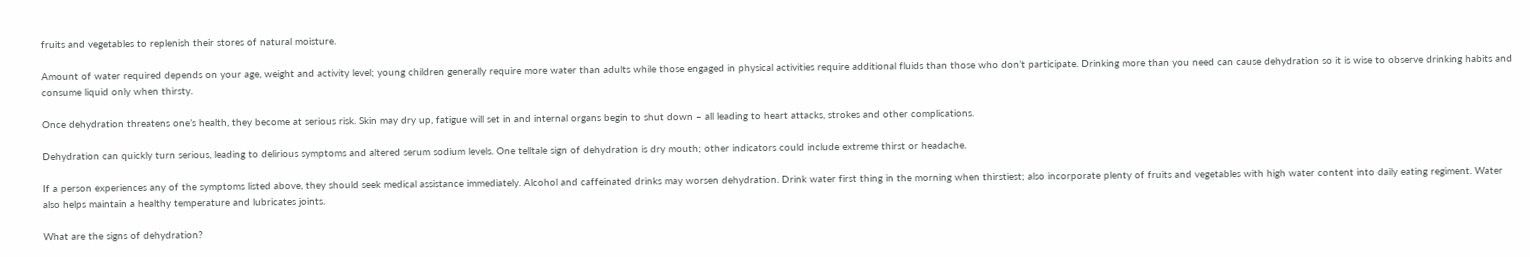fruits and vegetables to replenish their stores of natural moisture.

Amount of water required depends on your age, weight and activity level; young children generally require more water than adults while those engaged in physical activities require additional fluids than those who don’t participate. Drinking more than you need can cause dehydration so it is wise to observe drinking habits and consume liquid only when thirsty.

Once dehydration threatens one’s health, they become at serious risk. Skin may dry up, fatigue will set in and internal organs begin to shut down – all leading to heart attacks, strokes and other complications.

Dehydration can quickly turn serious, leading to delirious symptoms and altered serum sodium levels. One telltale sign of dehydration is dry mouth; other indicators could include extreme thirst or headache.

If a person experiences any of the symptoms listed above, they should seek medical assistance immediately. Alcohol and caffeinated drinks may worsen dehydration. Drink water first thing in the morning when thirstiest; also incorporate plenty of fruits and vegetables with high water content into daily eating regiment. Water also helps maintain a healthy temperature and lubricates joints.

What are the signs of dehydration?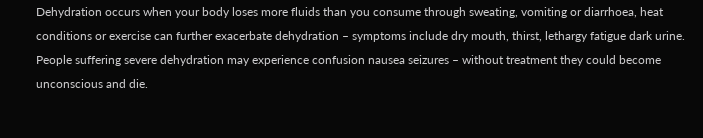Dehydration occurs when your body loses more fluids than you consume through sweating, vomiting or diarrhoea, heat conditions or exercise can further exacerbate dehydration – symptoms include dry mouth, thirst, lethargy fatigue dark urine. People suffering severe dehydration may experience confusion nausea seizures – without treatment they could become unconscious and die.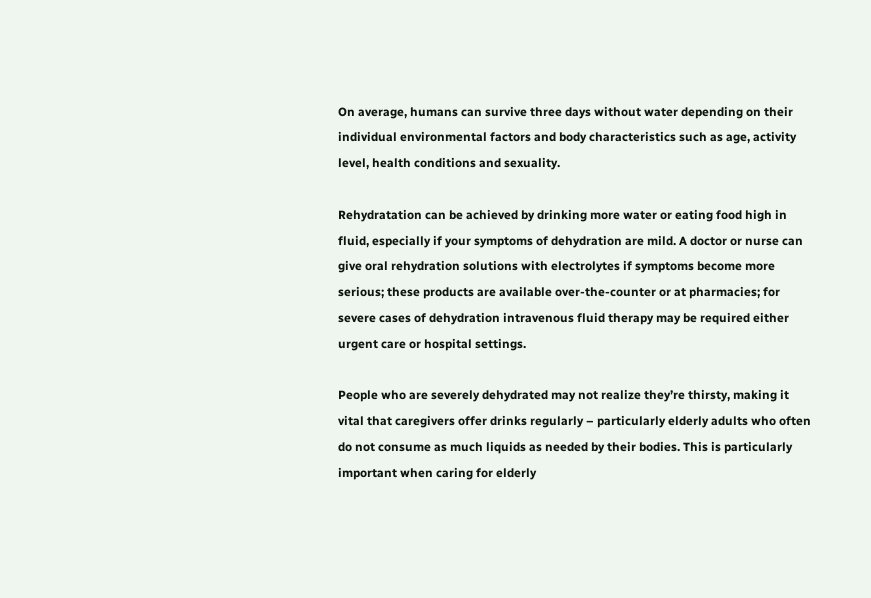On average, humans can survive three days without water depending on their individual environmental factors and body characteristics such as age, activity level, health conditions and sexuality.

Rehydratation can be achieved by drinking more water or eating food high in fluid, especially if your symptoms of dehydration are mild. A doctor or nurse can give oral rehydration solutions with electrolytes if symptoms become more serious; these products are available over-the-counter or at pharmacies; for severe cases of dehydration intravenous fluid therapy may be required either urgent care or hospital settings.

People who are severely dehydrated may not realize they’re thirsty, making it vital that caregivers offer drinks regularly – particularly elderly adults who often do not consume as much liquids as needed by their bodies. This is particularly important when caring for elderly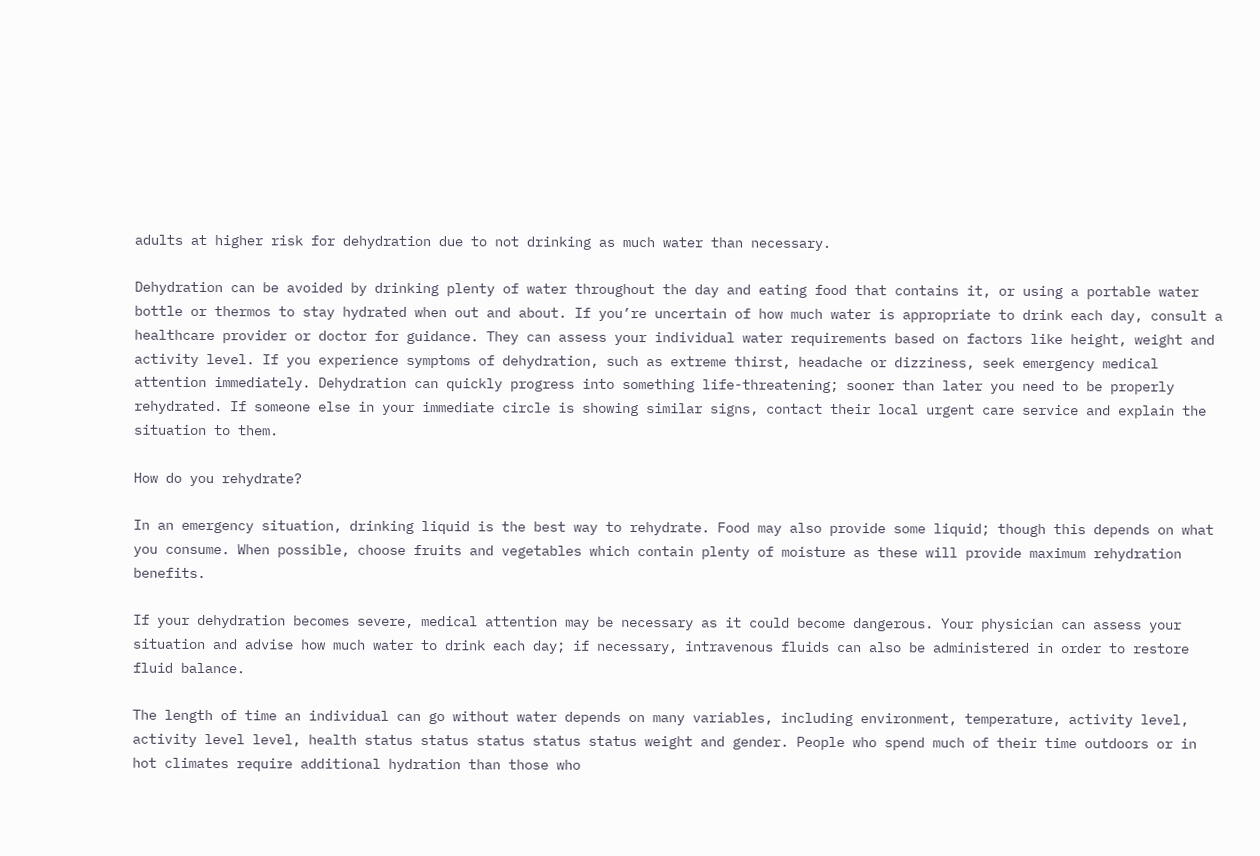adults at higher risk for dehydration due to not drinking as much water than necessary.

Dehydration can be avoided by drinking plenty of water throughout the day and eating food that contains it, or using a portable water bottle or thermos to stay hydrated when out and about. If you’re uncertain of how much water is appropriate to drink each day, consult a healthcare provider or doctor for guidance. They can assess your individual water requirements based on factors like height, weight and activity level. If you experience symptoms of dehydration, such as extreme thirst, headache or dizziness, seek emergency medical attention immediately. Dehydration can quickly progress into something life-threatening; sooner than later you need to be properly rehydrated. If someone else in your immediate circle is showing similar signs, contact their local urgent care service and explain the situation to them.

How do you rehydrate?

In an emergency situation, drinking liquid is the best way to rehydrate. Food may also provide some liquid; though this depends on what you consume. When possible, choose fruits and vegetables which contain plenty of moisture as these will provide maximum rehydration benefits.

If your dehydration becomes severe, medical attention may be necessary as it could become dangerous. Your physician can assess your situation and advise how much water to drink each day; if necessary, intravenous fluids can also be administered in order to restore fluid balance.

The length of time an individual can go without water depends on many variables, including environment, temperature, activity level, activity level level, health status status status status status weight and gender. People who spend much of their time outdoors or in hot climates require additional hydration than those who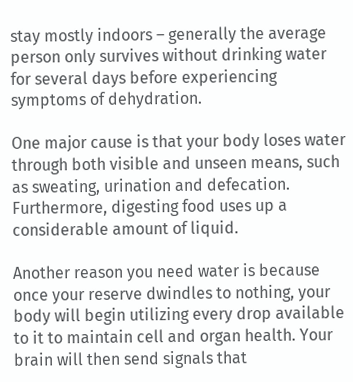stay mostly indoors – generally the average person only survives without drinking water for several days before experiencing symptoms of dehydration.

One major cause is that your body loses water through both visible and unseen means, such as sweating, urination and defecation. Furthermore, digesting food uses up a considerable amount of liquid.

Another reason you need water is because once your reserve dwindles to nothing, your body will begin utilizing every drop available to it to maintain cell and organ health. Your brain will then send signals that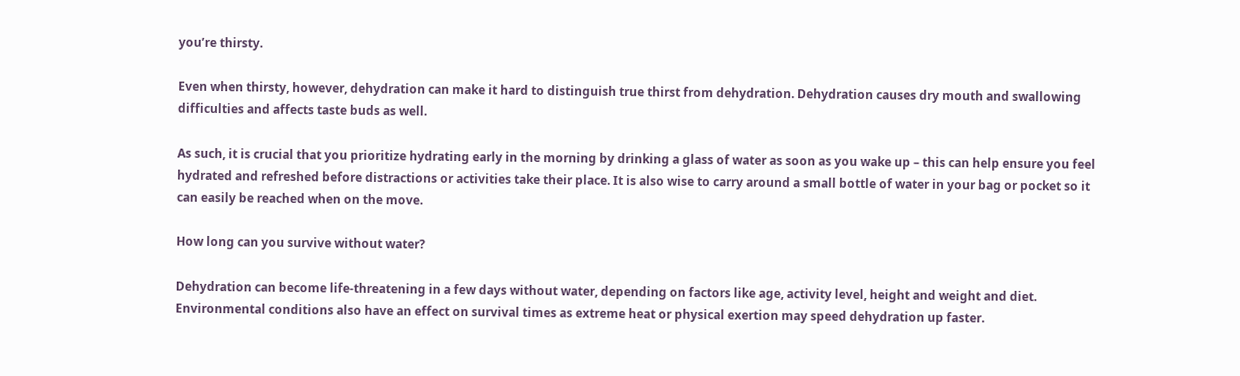you’re thirsty.

Even when thirsty, however, dehydration can make it hard to distinguish true thirst from dehydration. Dehydration causes dry mouth and swallowing difficulties and affects taste buds as well.

As such, it is crucial that you prioritize hydrating early in the morning by drinking a glass of water as soon as you wake up – this can help ensure you feel hydrated and refreshed before distractions or activities take their place. It is also wise to carry around a small bottle of water in your bag or pocket so it can easily be reached when on the move.

How long can you survive without water?

Dehydration can become life-threatening in a few days without water, depending on factors like age, activity level, height and weight and diet. Environmental conditions also have an effect on survival times as extreme heat or physical exertion may speed dehydration up faster.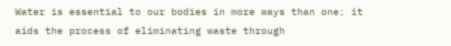Water is essential to our bodies in more ways than one; it aids the process of eliminating waste through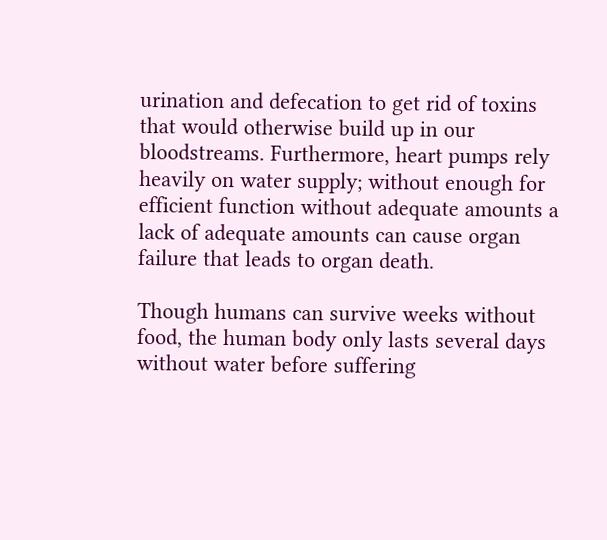urination and defecation to get rid of toxins that would otherwise build up in our bloodstreams. Furthermore, heart pumps rely heavily on water supply; without enough for efficient function without adequate amounts a lack of adequate amounts can cause organ failure that leads to organ death.

Though humans can survive weeks without food, the human body only lasts several days without water before suffering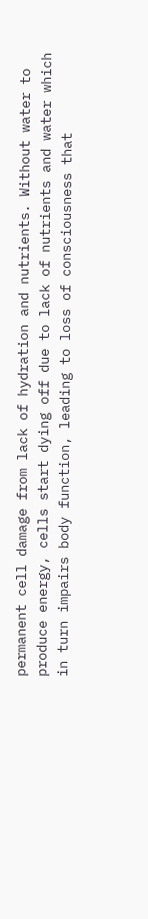permanent cell damage from lack of hydration and nutrients. Without water to produce energy, cells start dying off due to lack of nutrients and water which in turn impairs body function, leading to loss of consciousness that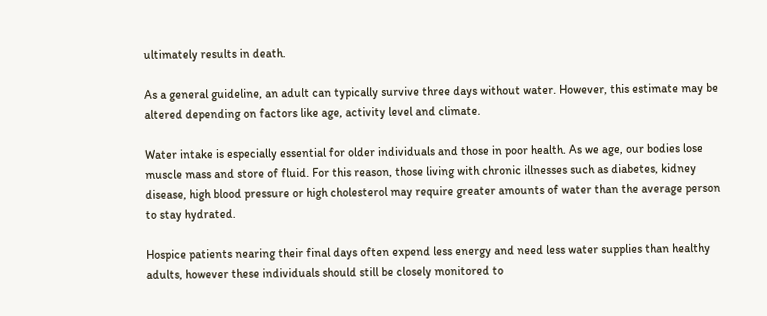ultimately results in death.

As a general guideline, an adult can typically survive three days without water. However, this estimate may be altered depending on factors like age, activity level and climate.

Water intake is especially essential for older individuals and those in poor health. As we age, our bodies lose muscle mass and store of fluid. For this reason, those living with chronic illnesses such as diabetes, kidney disease, high blood pressure or high cholesterol may require greater amounts of water than the average person to stay hydrated.

Hospice patients nearing their final days often expend less energy and need less water supplies than healthy adults, however these individuals should still be closely monitored to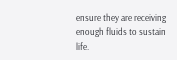ensure they are receiving enough fluids to sustain life.